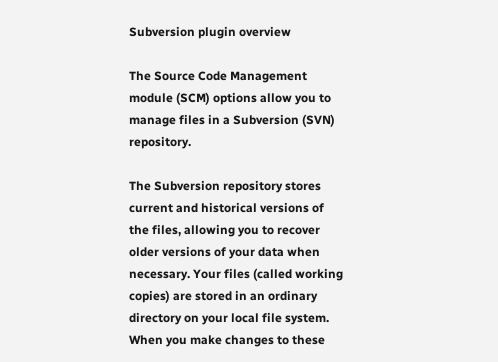Subversion plugin overview

The Source Code Management module (SCM) options allow you to manage files in a Subversion (SVN) repository.

The Subversion repository stores current and historical versions of the files, allowing you to recover older versions of your data when necessary. Your files (called working copies) are stored in an ordinary directory on your local file system. When you make changes to these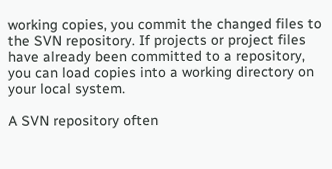working copies, you commit the changed files to the SVN repository. If projects or project files have already been committed to a repository, you can load copies into a working directory on your local system.

A SVN repository often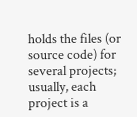holds the files (or source code) for several projects; usually, each project is a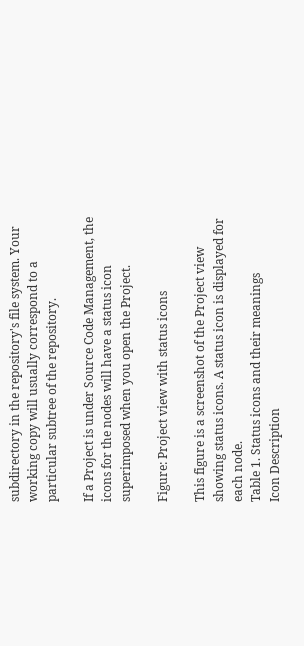subdirectory in the repository's file system. Your working copy will usually correspond to a particular subtree of the repository.

If a Project is under Source Code Management, the icons for the nodes will have a status icon superimposed when you open the Project.

Figure: Project view with status icons

This figure is a screenshot of the Project view showing status icons. A status icon is displayed for each node.
Table 1. Status icons and their meanings
Icon Description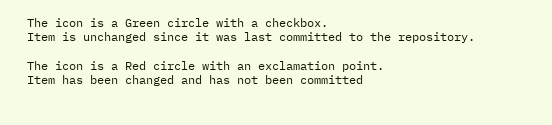The icon is a Green circle with a checkbox.
Item is unchanged since it was last committed to the repository.

The icon is a Red circle with an exclamation point.
Item has been changed and has not been committed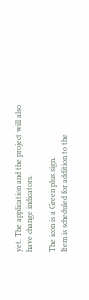yet. The application and the project will also have change indicators.

The icon is a Green plus sign.
Item is scheduled for addition to the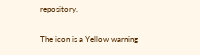repository.

The icon is a Yellow warning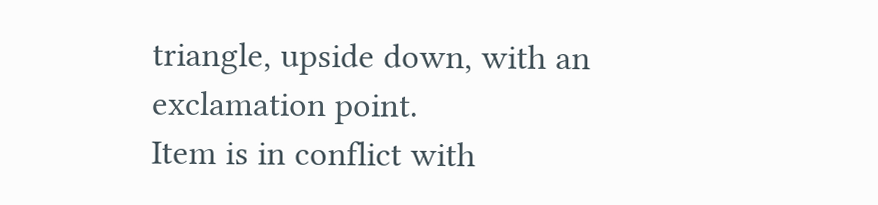triangle, upside down, with an exclamation point.
Item is in conflict with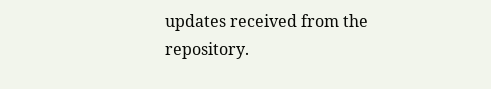updates received from the repository.